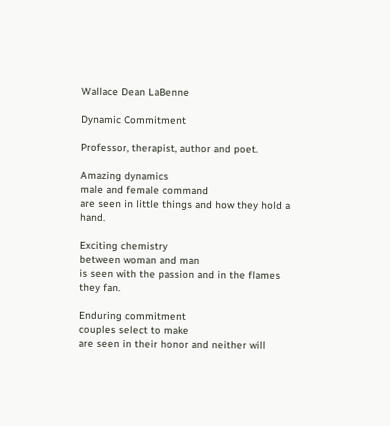Wallace Dean LaBenne

Dynamic Commitment

Professor, therapist, author and poet.

Amazing dynamics
male and female command
are seen in little things and how they hold a hand.

Exciting chemistry
between woman and man
is seen with the passion and in the flames they fan.

Enduring commitment
couples select to make
are seen in their honor and neither will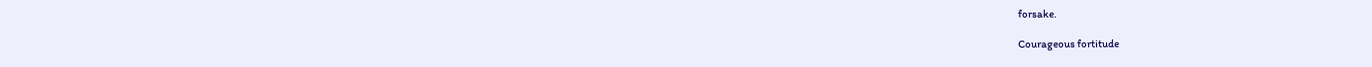forsake.

Courageous fortitude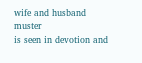wife and husband muster
is seen in devotion and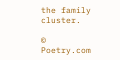the family cluster.

© Poetry.com